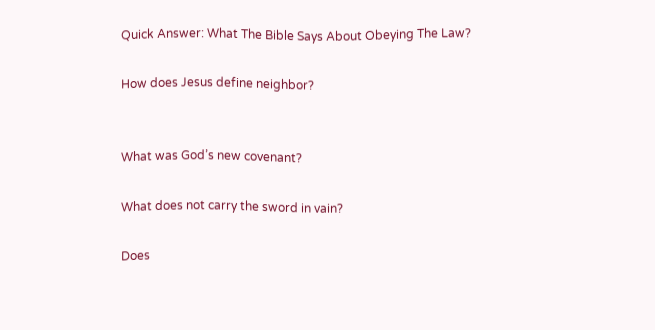Quick Answer: What The Bible Says About Obeying The Law?

How does Jesus define neighbor?


What was God’s new covenant?

What does not carry the sword in vain?

Does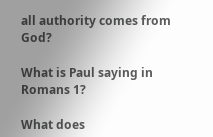all authority comes from God?

What is Paul saying in Romans 1?

What does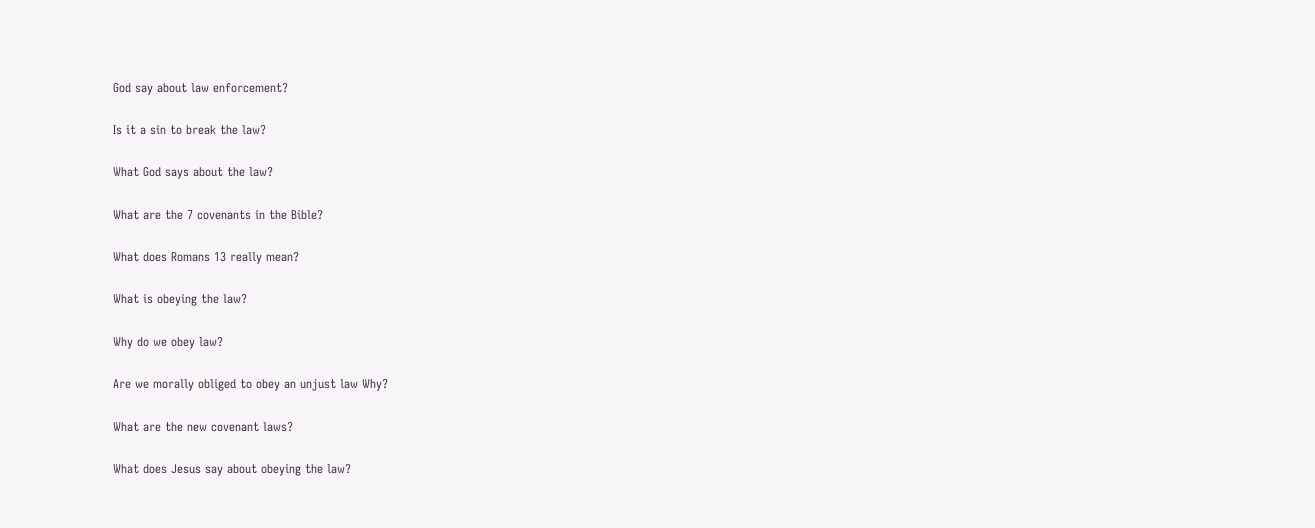God say about law enforcement?

Is it a sin to break the law?

What God says about the law?

What are the 7 covenants in the Bible?

What does Romans 13 really mean?

What is obeying the law?

Why do we obey law?

Are we morally obliged to obey an unjust law Why?

What are the new covenant laws?

What does Jesus say about obeying the law?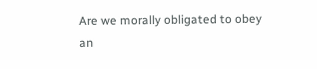Are we morally obligated to obey an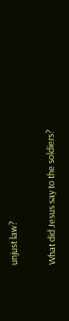unjust law?

What did Jesus say to the soldiers?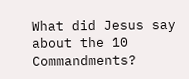What did Jesus say about the 10 Commandments?